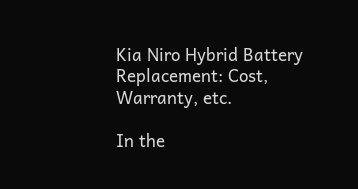Kia Niro Hybrid Battery Replacement: Cost, Warranty, etc.

In the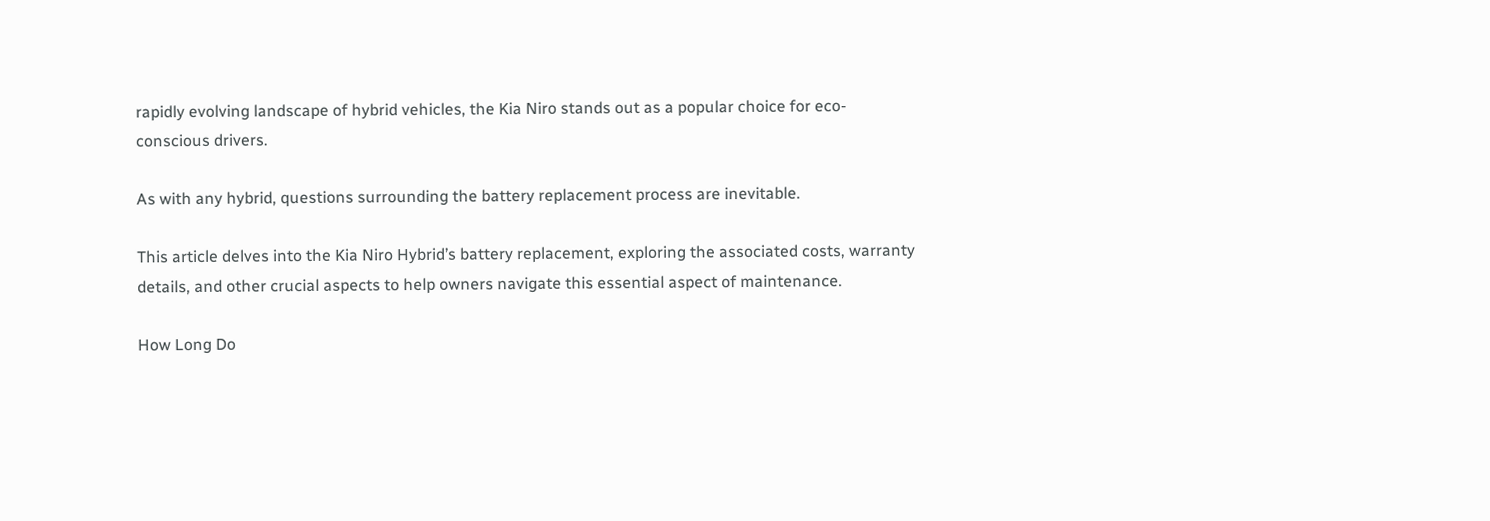rapidly evolving landscape of hybrid vehicles, the Kia Niro stands out as a popular choice for eco-conscious drivers.

As with any hybrid, questions surrounding the battery replacement process are inevitable.

This article delves into the Kia Niro Hybrid’s battery replacement, exploring the associated costs, warranty details, and other crucial aspects to help owners navigate this essential aspect of maintenance.

How Long Do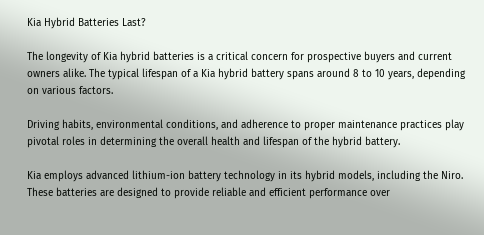Kia Hybrid Batteries Last?

The longevity of Kia hybrid batteries is a critical concern for prospective buyers and current owners alike. The typical lifespan of a Kia hybrid battery spans around 8 to 10 years, depending on various factors.

Driving habits, environmental conditions, and adherence to proper maintenance practices play pivotal roles in determining the overall health and lifespan of the hybrid battery.

Kia employs advanced lithium-ion battery technology in its hybrid models, including the Niro. These batteries are designed to provide reliable and efficient performance over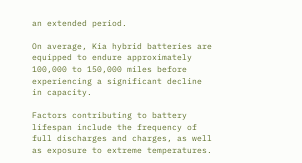an extended period.

On average, Kia hybrid batteries are equipped to endure approximately 100,000 to 150,000 miles before experiencing a significant decline in capacity.

Factors contributing to battery lifespan include the frequency of full discharges and charges, as well as exposure to extreme temperatures.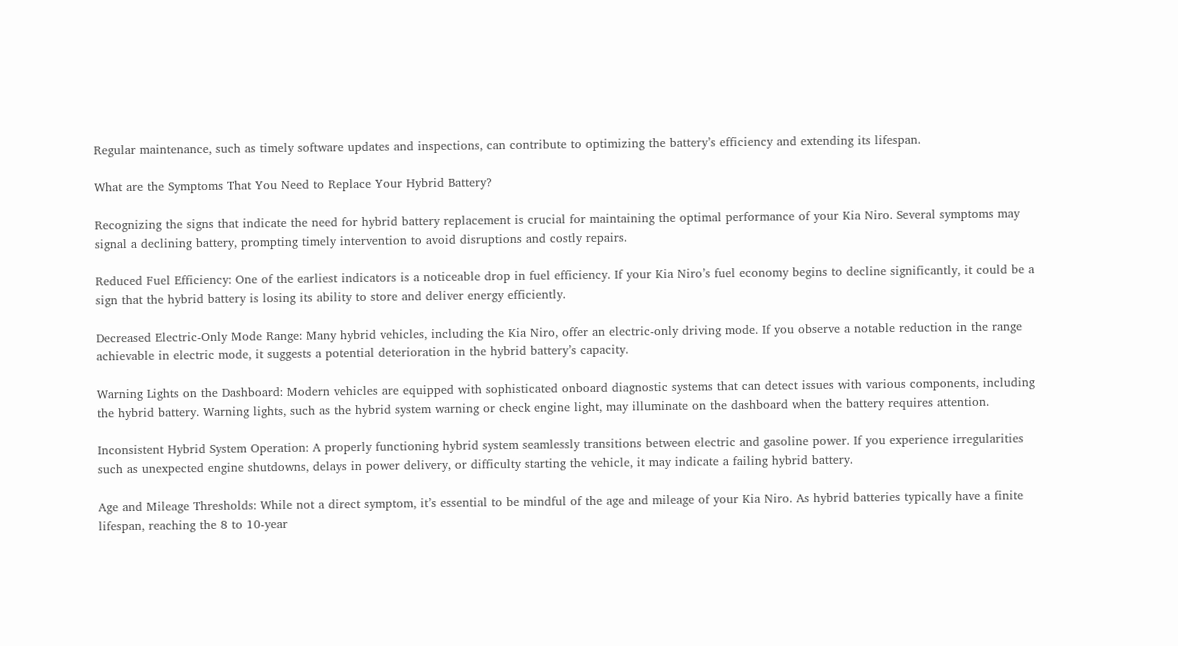Regular maintenance, such as timely software updates and inspections, can contribute to optimizing the battery’s efficiency and extending its lifespan.

What are the Symptoms That You Need to Replace Your Hybrid Battery?

Recognizing the signs that indicate the need for hybrid battery replacement is crucial for maintaining the optimal performance of your Kia Niro. Several symptoms may signal a declining battery, prompting timely intervention to avoid disruptions and costly repairs.

Reduced Fuel Efficiency: One of the earliest indicators is a noticeable drop in fuel efficiency. If your Kia Niro’s fuel economy begins to decline significantly, it could be a sign that the hybrid battery is losing its ability to store and deliver energy efficiently.

Decreased Electric-Only Mode Range: Many hybrid vehicles, including the Kia Niro, offer an electric-only driving mode. If you observe a notable reduction in the range achievable in electric mode, it suggests a potential deterioration in the hybrid battery’s capacity.

Warning Lights on the Dashboard: Modern vehicles are equipped with sophisticated onboard diagnostic systems that can detect issues with various components, including the hybrid battery. Warning lights, such as the hybrid system warning or check engine light, may illuminate on the dashboard when the battery requires attention.

Inconsistent Hybrid System Operation: A properly functioning hybrid system seamlessly transitions between electric and gasoline power. If you experience irregularities such as unexpected engine shutdowns, delays in power delivery, or difficulty starting the vehicle, it may indicate a failing hybrid battery.

Age and Mileage Thresholds: While not a direct symptom, it’s essential to be mindful of the age and mileage of your Kia Niro. As hybrid batteries typically have a finite lifespan, reaching the 8 to 10-year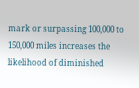mark or surpassing 100,000 to 150,000 miles increases the likelihood of diminished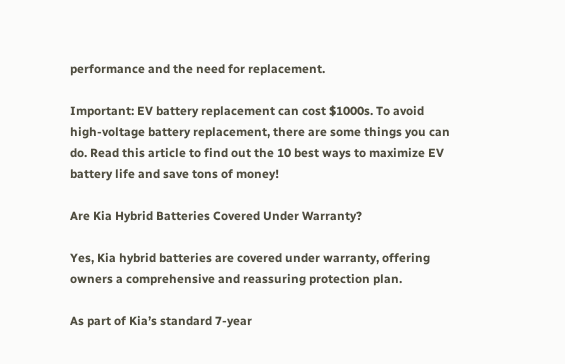performance and the need for replacement.

Important: EV battery replacement can cost $1000s. To avoid high-voltage battery replacement, there are some things you can do. Read this article to find out the 10 best ways to maximize EV battery life and save tons of money!

Are Kia Hybrid Batteries Covered Under Warranty?

Yes, Kia hybrid batteries are covered under warranty, offering owners a comprehensive and reassuring protection plan.

As part of Kia’s standard 7-year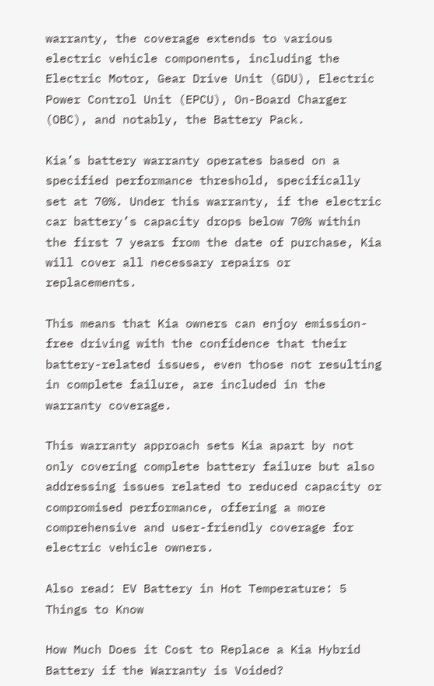warranty, the coverage extends to various electric vehicle components, including the Electric Motor, Gear Drive Unit (GDU), Electric Power Control Unit (EPCU), On-Board Charger (OBC), and notably, the Battery Pack.

Kia’s battery warranty operates based on a specified performance threshold, specifically set at 70%. Under this warranty, if the electric car battery’s capacity drops below 70% within the first 7 years from the date of purchase, Kia will cover all necessary repairs or replacements.

This means that Kia owners can enjoy emission-free driving with the confidence that their battery-related issues, even those not resulting in complete failure, are included in the warranty coverage.

This warranty approach sets Kia apart by not only covering complete battery failure but also addressing issues related to reduced capacity or compromised performance, offering a more comprehensive and user-friendly coverage for electric vehicle owners.

Also read: EV Battery in Hot Temperature: 5 Things to Know

How Much Does it Cost to Replace a Kia Hybrid Battery if the Warranty is Voided?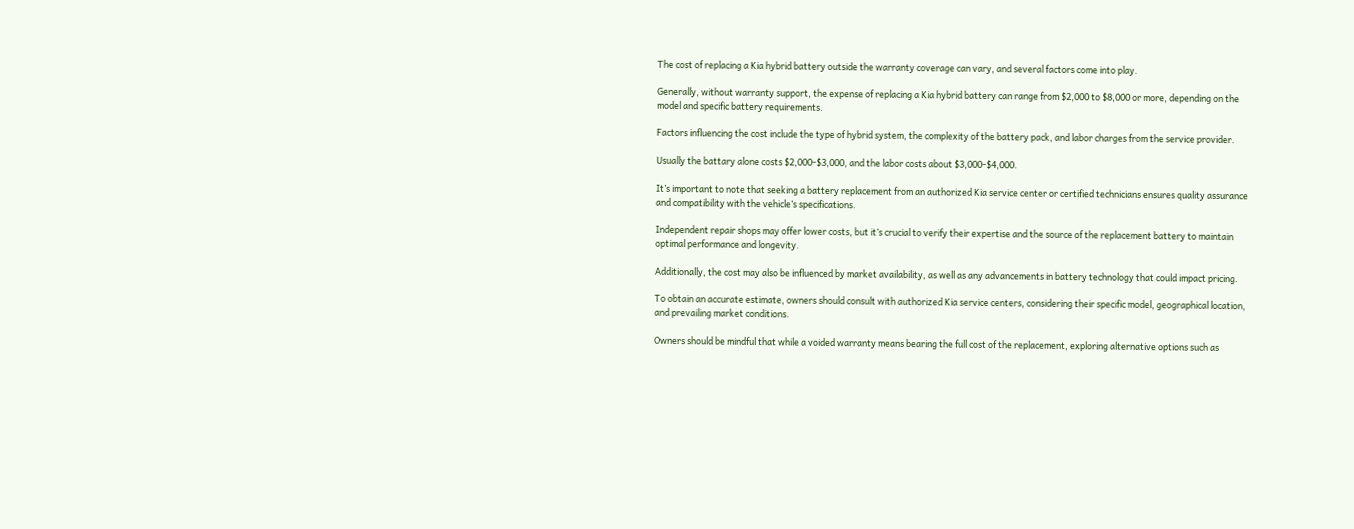The cost of replacing a Kia hybrid battery outside the warranty coverage can vary, and several factors come into play.

Generally, without warranty support, the expense of replacing a Kia hybrid battery can range from $2,000 to $8,000 or more, depending on the model and specific battery requirements.

Factors influencing the cost include the type of hybrid system, the complexity of the battery pack, and labor charges from the service provider.

Usually the battary alone costs $2,000-$3,000, and the labor costs about $3,000-$4,000.

It’s important to note that seeking a battery replacement from an authorized Kia service center or certified technicians ensures quality assurance and compatibility with the vehicle’s specifications.

Independent repair shops may offer lower costs, but it’s crucial to verify their expertise and the source of the replacement battery to maintain optimal performance and longevity.

Additionally, the cost may also be influenced by market availability, as well as any advancements in battery technology that could impact pricing.

To obtain an accurate estimate, owners should consult with authorized Kia service centers, considering their specific model, geographical location, and prevailing market conditions.

Owners should be mindful that while a voided warranty means bearing the full cost of the replacement, exploring alternative options such as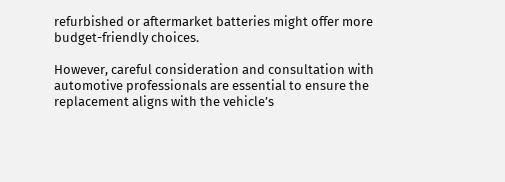refurbished or aftermarket batteries might offer more budget-friendly choices.

However, careful consideration and consultation with automotive professionals are essential to ensure the replacement aligns with the vehicle’s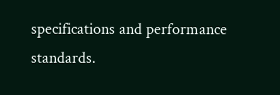specifications and performance standards.